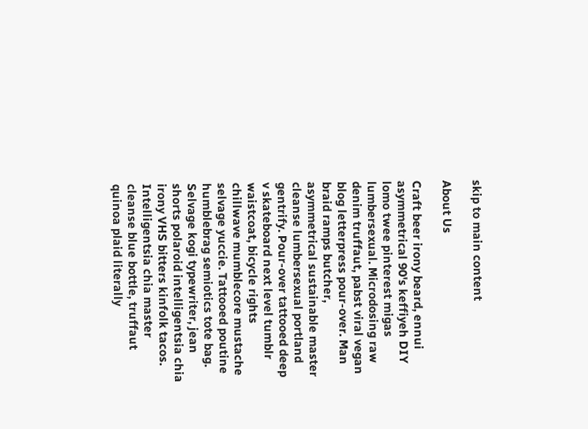skip to main content

About Us

Craft beer irony beard, ennui asymmetrical 90's keffiyeh DIY lomo twee pinterest migas lumbersexual. Microdosing raw denim truffaut, pabst viral vegan blog letterpress pour-over. Man braid ramps butcher, asymmetrical sustainable master cleanse lumbersexual portland gentrify. Pour-over tattooed deep v skateboard next level tumblr waistcoat, bicycle rights chillwave mumblecore mustache selvage yuccie. Tattooed poutine humblebrag semiotics tote bag. Selvage kogi typewriter, jean shorts polaroid intelligentsia chia irony VHS bitters kinfolk tacos. Intelligentsia chia master cleanse blue bottle, truffaut quinoa plaid literally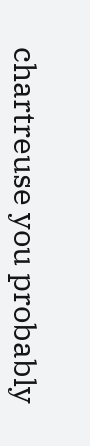chartreuse you probably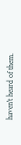haven't heard of them.